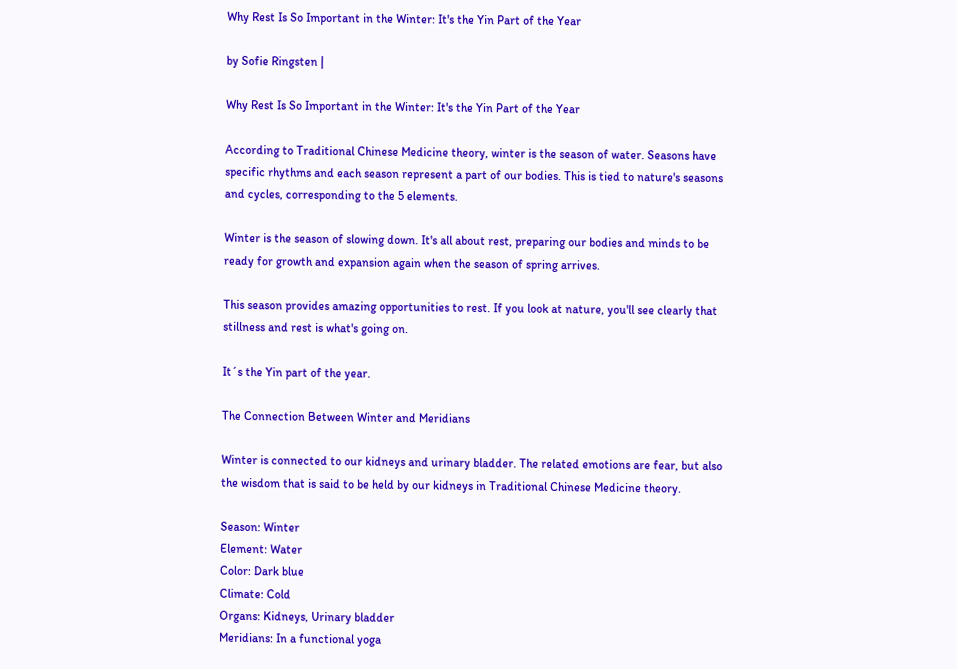Why Rest Is So Important in the Winter: It's the Yin Part of the Year

by Sofie Ringsten |

Why Rest Is So Important in the Winter: It's the Yin Part of the Year

According to Traditional Chinese Medicine theory, winter is the season of water. Seasons have specific rhythms and each season represent a part of our bodies. This is tied to nature's seasons and cycles, corresponding to the 5 elements.

Winter is the season of slowing down. It's all about rest, preparing our bodies and minds to be ready for growth and expansion again when the season of spring arrives.

This season provides amazing opportunities to rest. If you look at nature, you'll see clearly that stillness and rest is what's going on.

It´s the Yin part of the year.

The Connection Between Winter and Meridians

Winter is connected to our kidneys and urinary bladder. The related emotions are fear, but also the wisdom that is said to be held by our kidneys in Traditional Chinese Medicine theory.

Season: Winter
Element: Water
Color: Dark blue
Climate: Cold
Organs: Kidneys, Urinary bladder
Meridians: In a functional yoga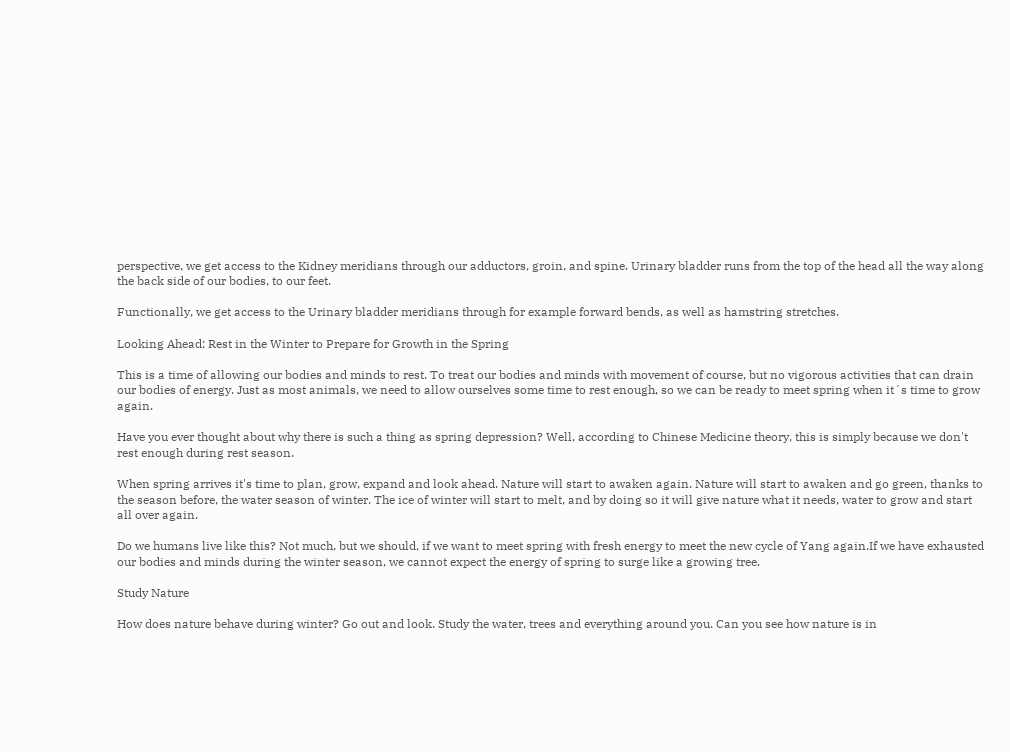perspective, we get access to the Kidney meridians through our adductors, groin, and spine. Urinary bladder runs from the top of the head all the way along the back side of our bodies, to our feet.

Functionally, we get access to the Urinary bladder meridians through for example forward bends, as well as hamstring stretches.

Looking Ahead: Rest in the Winter to Prepare for Growth in the Spring

This is a time of allowing our bodies and minds to rest. To treat our bodies and minds with movement of course, but no vigorous activities that can drain our bodies of energy. Just as most animals, we need to allow ourselves some time to rest enough, so we can be ready to meet spring when it´s time to grow again.

Have you ever thought about why there is such a thing as spring depression? Well, according to Chinese Medicine theory, this is simply because we don't rest enough during rest season.

When spring arrives it's time to plan, grow, expand and look ahead. Nature will start to awaken again. Nature will start to awaken and go green, thanks to the season before, the water season of winter. The ice of winter will start to melt, and by doing so it will give nature what it needs, water to grow and start all over again.

Do we humans live like this? Not much, but we should, if we want to meet spring with fresh energy to meet the new cycle of Yang again.If we have exhausted our bodies and minds during the winter season, we cannot expect the energy of spring to surge like a growing tree.

Study Nature

How does nature behave during winter? Go out and look. Study the water, trees and everything around you. Can you see how nature is in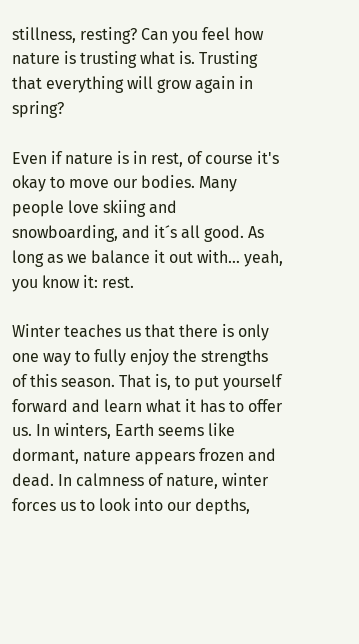stillness, resting? Can you feel how nature is trusting what is. Trusting that everything will grow again in spring?

Even if nature is in rest, of course it's okay to move our bodies. Many people love skiing and snowboarding, and it´s all good. As long as we balance it out with… yeah, you know it: rest.

Winter teaches us that there is only one way to fully enjoy the strengths of this season. That is, to put yourself forward and learn what it has to offer us. In winters, Earth seems like dormant, nature appears frozen and dead. In calmness of nature, winter forces us to look into our depths,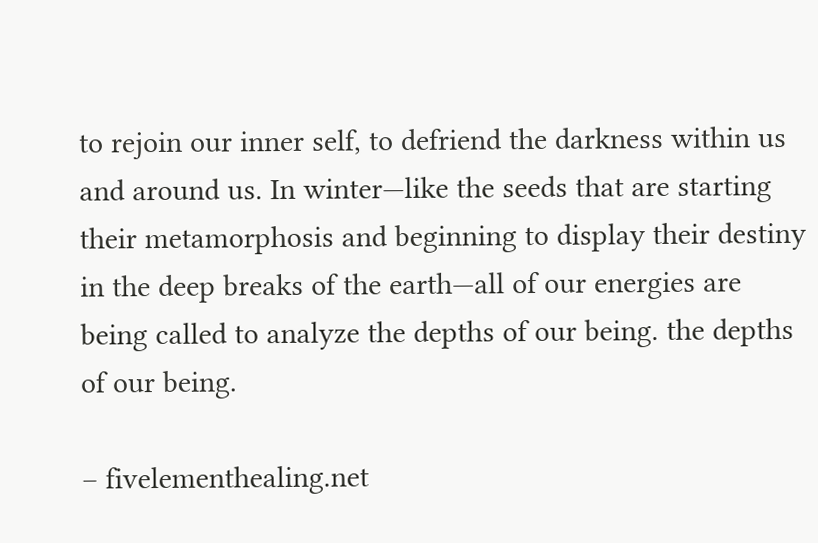to rejoin our inner self, to defriend the darkness within us and around us. In winter—like the seeds that are starting their metamorphosis and beginning to display their destiny in the deep breaks of the earth—all of our energies are being called to analyze the depths of our being. the depths of our being.

– fivelementhealing.net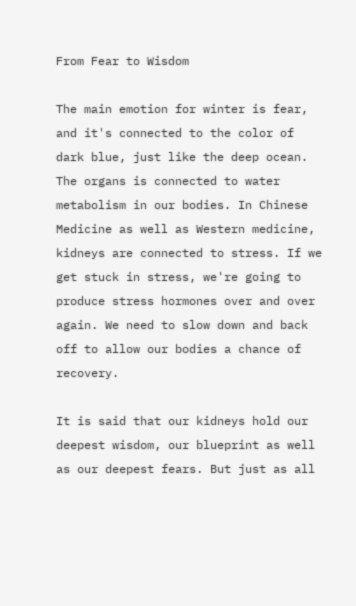From Fear to Wisdom

The main emotion for winter is fear, and it's connected to the color of dark blue, just like the deep ocean. The organs is connected to water metabolism in our bodies. In Chinese Medicine as well as Western medicine, kidneys are connected to stress. If we get stuck in stress, we're going to produce stress hormones over and over again. We need to slow down and back off to allow our bodies a chance of recovery.

It is said that our kidneys hold our deepest wisdom, our blueprint as well as our deepest fears. But just as all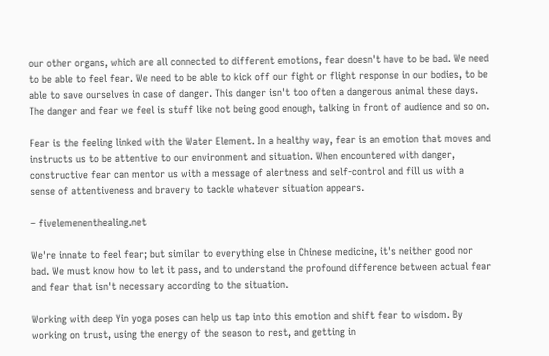our other organs, which are all connected to different emotions, fear doesn't have to be bad. We need to be able to feel fear. We need to be able to kick off our fight or flight response in our bodies, to be able to save ourselves in case of danger. This danger isn't too often a dangerous animal these days. The danger and fear we feel is stuff like not being good enough, talking in front of audience and so on.

Fear is the feeling linked with the Water Element. In a healthy way, fear is an emotion that moves and instructs us to be attentive to our environment and situation. When encountered with danger, constructive fear can mentor us with a message of alertness and self-control and fill us with a sense of attentiveness and bravery to tackle whatever situation appears.

– fivelemenenthealing.net

We're innate to feel fear; but similar to everything else in Chinese medicine, it's neither good nor bad. We must know how to let it pass, and to understand the profound difference between actual fear and fear that isn't necessary according to the situation.

Working with deep Yin yoga poses can help us tap into this emotion and shift fear to wisdom. By working on trust, using the energy of the season to rest, and getting in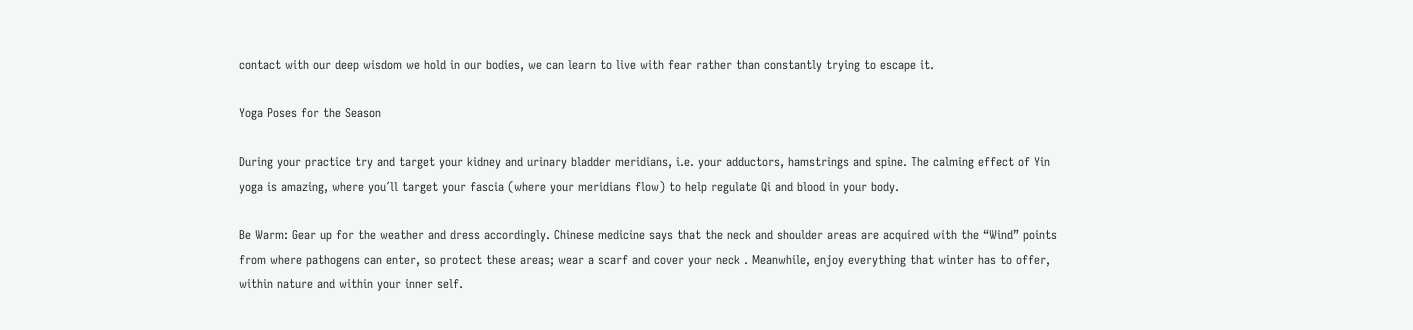contact with our deep wisdom we hold in our bodies, we can learn to live with fear rather than constantly trying to escape it.

Yoga Poses for the Season

During your practice try and target your kidney and urinary bladder meridians, i.e. your adductors, hamstrings and spine. The calming effect of Yin yoga is amazing, where you´ll target your fascia (where your meridians flow) to help regulate Qi and blood in your body.

Be Warm: Gear up for the weather and dress accordingly. Chinese medicine says that the neck and shoulder areas are acquired with the “Wind” points from where pathogens can enter, so protect these areas; wear a scarf and cover your neck . Meanwhile, enjoy everything that winter has to offer, within nature and within your inner self.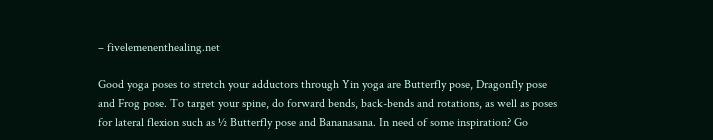– fivelemenenthealing.net

Good yoga poses to stretch your adductors through Yin yoga are Butterfly pose, Dragonfly pose and Frog pose. To target your spine, do forward bends, back-bends and rotations, as well as poses for lateral flexion such as ½ Butterfly pose and Bananasana. In need of some inspiration? Go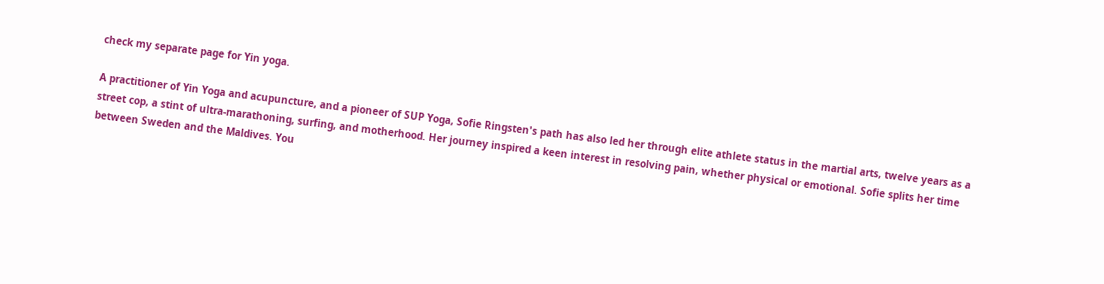check my separate page for Yin yoga.

A practitioner of Yin Yoga and acupuncture, and a pioneer of SUP Yoga, Sofie Ringsten's path has also led her through elite athlete status in the martial arts, twelve years as a street cop, a stint of ultra-marathoning, surfing, and motherhood. Her journey inspired a keen interest in resolving pain, whether physical or emotional. Sofie splits her time between Sweden and the Maldives. You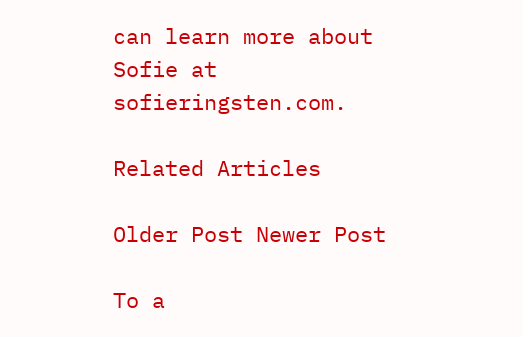can learn more about Sofie at sofieringsten.com.

Related Articles

Older Post Newer Post

To a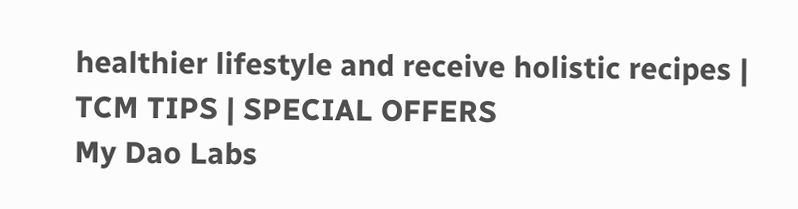healthier lifestyle and receive holistic recipes | TCM TIPS | SPECIAL OFFERS
My Dao Labs